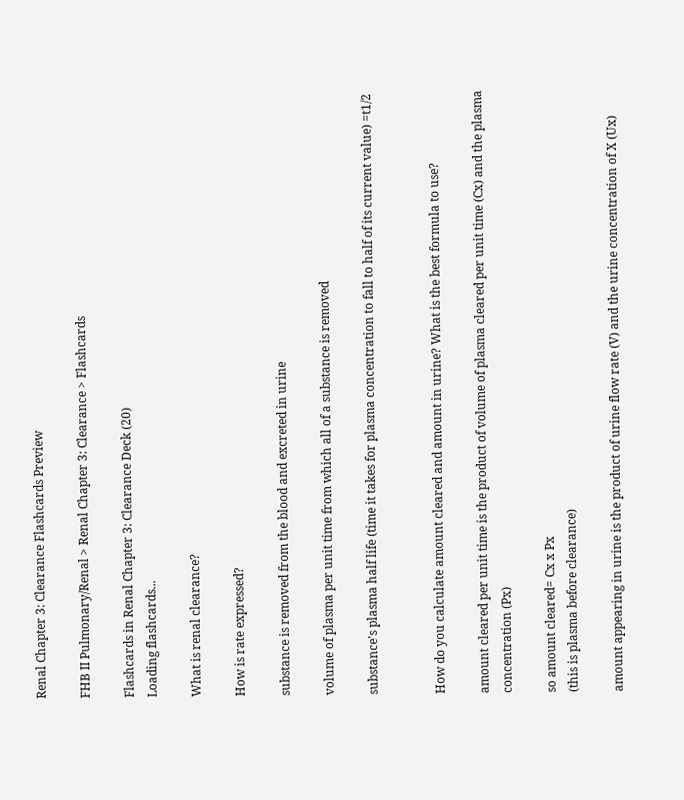Renal Chapter 3: Clearance Flashcards Preview

FHB II Pulmonary/Renal > Renal Chapter 3: Clearance > Flashcards

Flashcards in Renal Chapter 3: Clearance Deck (20)
Loading flashcards...

What is renal clearance?

How is rate expressed?

substance is removed from the blood and excreted in urine

volume of plasma per unit time from which all of a substance is removed

substance's plasma half life (time it takes for plasma concentration to fall to half of its current value) =t1/2


How do you calculate amount cleared and amount in urine? What is the best formula to use?

amount cleared per unit time is the product of volume of plasma cleared per unit time (Cx) and the plasma concentration (Px)

so amount cleared= Cx x Px
(this is plasma before clearance)

amount appearing in urine is the product of urine flow rate (V) and the urine concentration of X (Ux)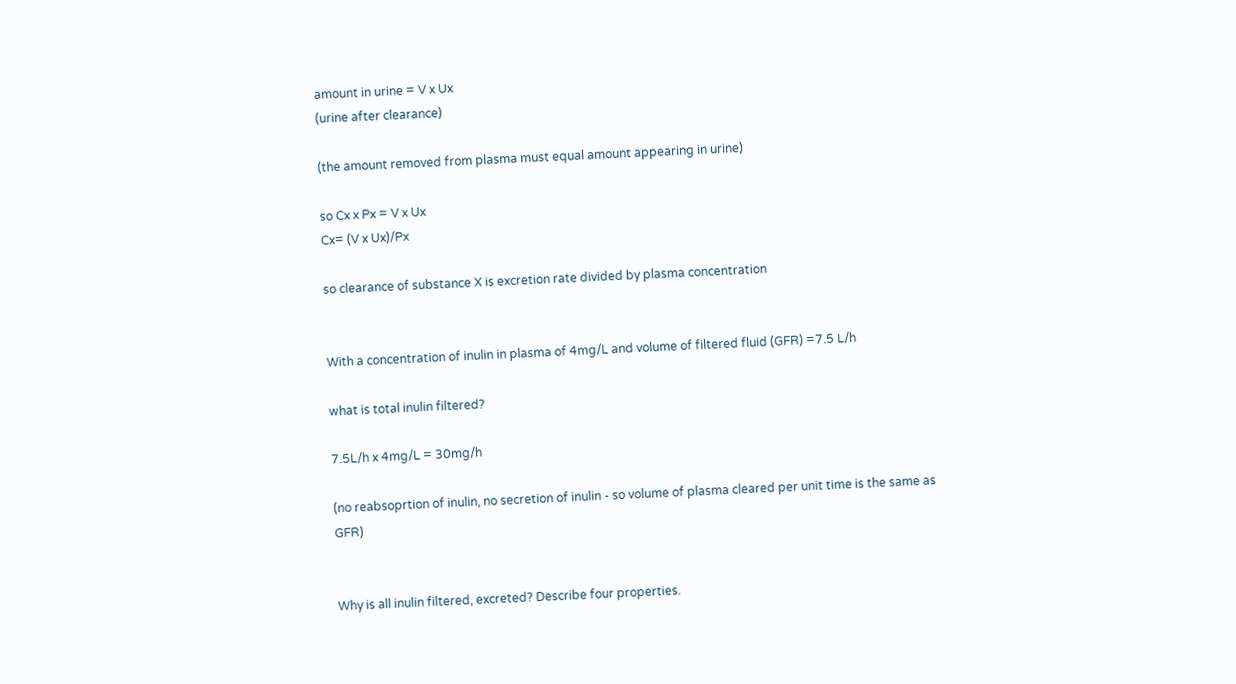amount in urine = V x Ux
(urine after clearance)

(the amount removed from plasma must equal amount appearing in urine)

so Cx x Px = V x Ux
Cx= (V x Ux)/Px

so clearance of substance X is excretion rate divided by plasma concentration


With a concentration of inulin in plasma of 4mg/L and volume of filtered fluid (GFR) =7.5 L/h

what is total inulin filtered?

7.5L/h x 4mg/L = 30mg/h

(no reabsoprtion of inulin, no secretion of inulin - so volume of plasma cleared per unit time is the same as GFR)


Why is all inulin filtered, excreted? Describe four properties.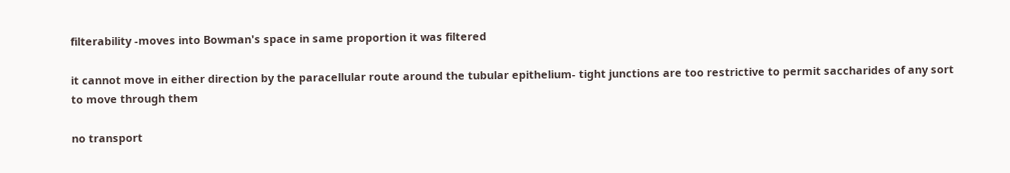filterability -moves into Bowman's space in same proportion it was filtered

it cannot move in either direction by the paracellular route around the tubular epithelium- tight junctions are too restrictive to permit saccharides of any sort to move through them

no transport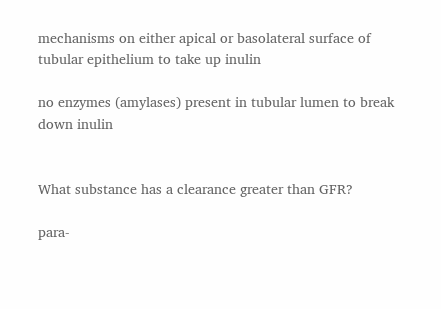mechanisms on either apical or basolateral surface of tubular epithelium to take up inulin

no enzymes (amylases) present in tubular lumen to break down inulin


What substance has a clearance greater than GFR?

para-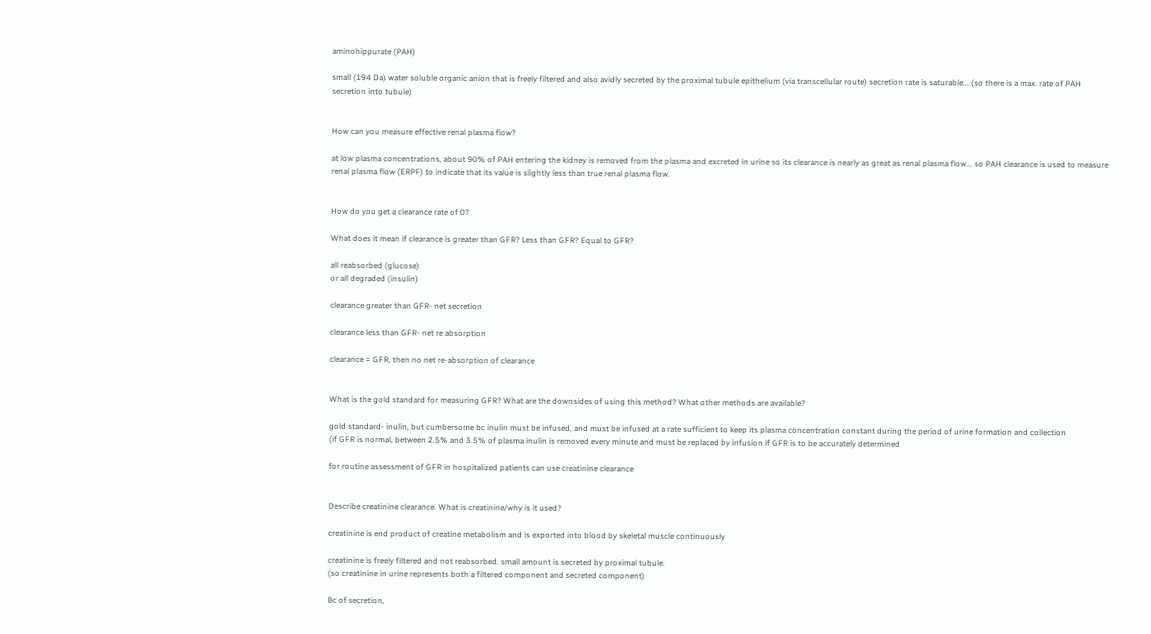aminohippurate (PAH)

small (194 Da) water soluble organic anion that is freely filtered and also avidly secreted by the proximal tubule epithelium (via transcellular route) secretion rate is saturable... (so there is a max. rate of PAH secretion into tubule)


How can you measure effective renal plasma flow?

at low plasma concentrations, about 90% of PAH entering the kidney is removed from the plasma and excreted in urine so its clearance is nearly as great as renal plasma flow... so PAH clearance is used to measure renal plasma flow (ERPF) to indicate that its value is slightly less than true renal plasma flow.


How do you get a clearance rate of 0?

What does it mean if clearance is greater than GFR? Less than GFR? Equal to GFR?

all reabsorbed (glucose)
or all degraded (insulin)

clearance greater than GFR- net secretion

clearance less than GFR- net re absorption

clearance = GFR, then no net re-absorption of clearance


What is the gold standard for measuring GFR? What are the downsides of using this method? What other methods are available?

gold standard- inulin, but cumbersome bc inulin must be infused, and must be infused at a rate sufficient to keep its plasma concentration constant during the period of urine formation and collection
(if GFR is normal, between 2.5% and 3.5% of plasma inulin is removed every minute and must be replaced by infusion if GFR is to be accurately determined

for routine assessment of GFR in hospitalized patients can use creatinine clearance


Describe creatinine clearance. What is creatinine/why is it used?

creatinine is end product of creatine metabolism and is exported into blood by skeletal muscle continuously

creatinine is freely filtered and not reabsorbed. small amount is secreted by proximal tubule.
(so creatinine in urine represents both a filtered component and secreted component)

Bc of secretion,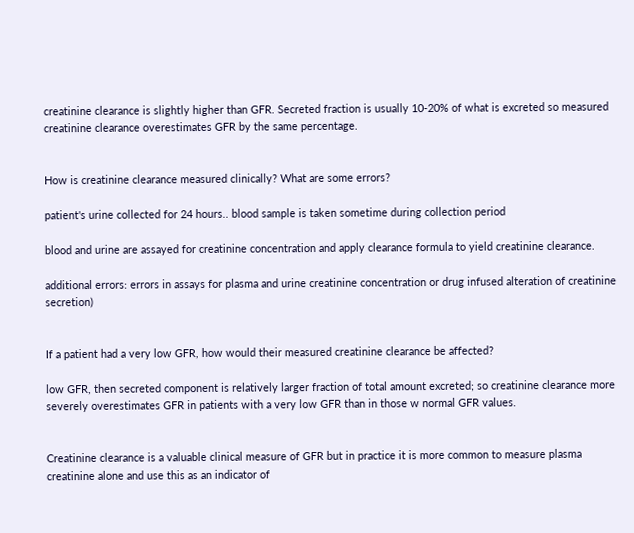creatinine clearance is slightly higher than GFR. Secreted fraction is usually 10-20% of what is excreted so measured creatinine clearance overestimates GFR by the same percentage.


How is creatinine clearance measured clinically? What are some errors?

patient's urine collected for 24 hours.. blood sample is taken sometime during collection period

blood and urine are assayed for creatinine concentration and apply clearance formula to yield creatinine clearance.

additional errors: errors in assays for plasma and urine creatinine concentration or drug infused alteration of creatinine secretion)


If a patient had a very low GFR, how would their measured creatinine clearance be affected?

low GFR, then secreted component is relatively larger fraction of total amount excreted; so creatinine clearance more severely overestimates GFR in patients with a very low GFR than in those w normal GFR values.


Creatinine clearance is a valuable clinical measure of GFR but in practice it is more common to measure plasma creatinine alone and use this as an indicator of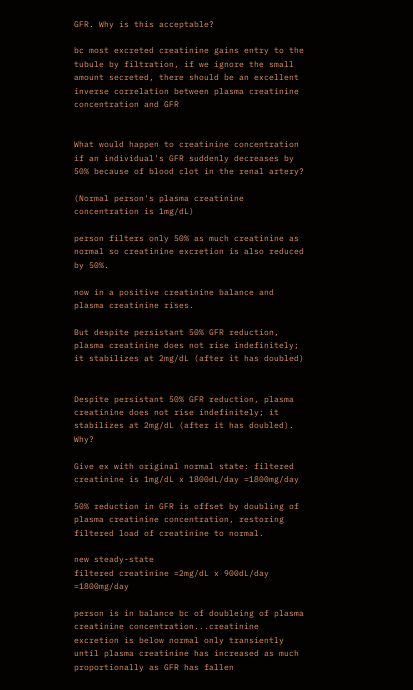GFR. Why is this acceptable?

bc most excreted creatinine gains entry to the tubule by filtration, if we ignore the small amount secreted, there should be an excellent inverse correlation between plasma creatinine concentration and GFR


What would happen to creatinine concentration if an individual's GFR suddenly decreases by 50% because of blood clot in the renal artery?

(Normal person's plasma creatinine concentration is 1mg/dL)

person filters only 50% as much creatinine as normal so creatinine excretion is also reduced by 50%.

now in a positive creatinine balance and plasma creatinine rises.

But despite persistant 50% GFR reduction, plasma creatinine does not rise indefinitely; it stabilizes at 2mg/dL (after it has doubled)


Despite persistant 50% GFR reduction, plasma creatinine does not rise indefinitely; it stabilizes at 2mg/dL (after it has doubled). Why?

Give ex with original normal state: filtered creatinine is 1mg/dL x 1800dL/day =1800mg/day

50% reduction in GFR is offset by doubling of plasma creatinine concentration, restoring filtered load of creatinine to normal.

new steady-state
filtered creatinine =2mg/dL x 900dL/day =1800mg/day

person is in balance bc of doubleing of plasma creatinine concentration...creatinine excretion is below normal only transiently until plasma creatinine has increased as much proportionally as GFR has fallen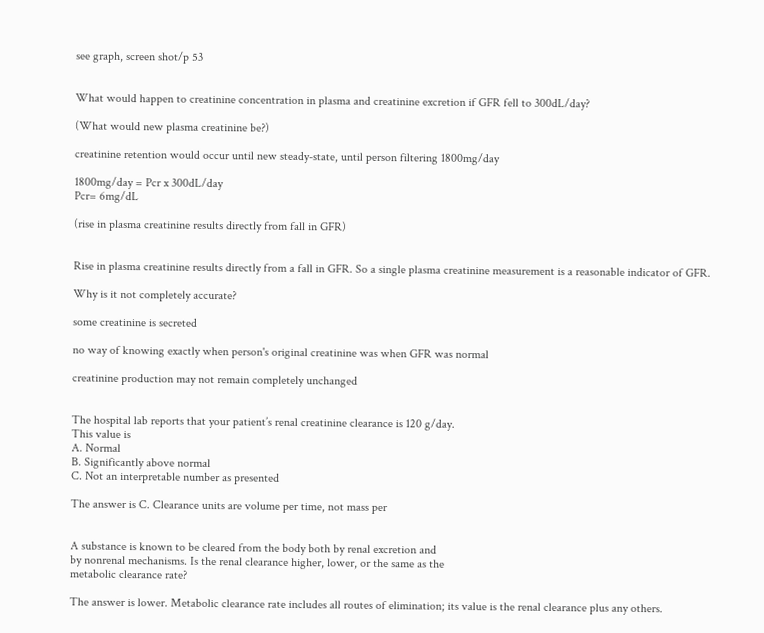see graph, screen shot/p 53


What would happen to creatinine concentration in plasma and creatinine excretion if GFR fell to 300dL/day?

(What would new plasma creatinine be?)

creatinine retention would occur until new steady-state, until person filtering 1800mg/day

1800mg/day = Pcr x 300dL/day
Pcr= 6mg/dL

(rise in plasma creatinine results directly from fall in GFR)


Rise in plasma creatinine results directly from a fall in GFR. So a single plasma creatinine measurement is a reasonable indicator of GFR.

Why is it not completely accurate?

some creatinine is secreted

no way of knowing exactly when person's original creatinine was when GFR was normal

creatinine production may not remain completely unchanged


The hospital lab reports that your patient’s renal creatinine clearance is 120 g/day.
This value is
A. Normal
B. Significantly above normal
C. Not an interpretable number as presented

The answer is C. Clearance units are volume per time, not mass per


A substance is known to be cleared from the body both by renal excretion and
by nonrenal mechanisms. Is the renal clearance higher, lower, or the same as the
metabolic clearance rate?

The answer is lower. Metabolic clearance rate includes all routes of elimination; its value is the renal clearance plus any others.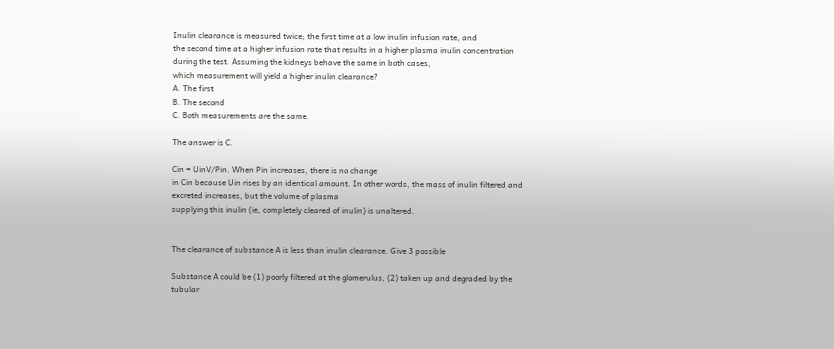Inulin clearance is measured twice; the first time at a low inulin infusion rate, and
the second time at a higher infusion rate that results in a higher plasma inulin concentration
during the test. Assuming the kidneys behave the same in both cases,
which measurement will yield a higher inulin clearance?
A. The first
B. The second
C. Both measurements are the same.

The answer is C.

Cin = UinV/Pin. When Pin increases, there is no change
in Cin because Uin rises by an identical amount. In other words, the mass of inulin filtered and excreted increases, but the volume of plasma
supplying this inulin (ie, completely cleared of inulin) is unaltered.


The clearance of substance A is less than inulin clearance. Give 3 possible

Substance A could be (1) poorly filtered at the glomerulus, (2) taken up and degraded by the tubular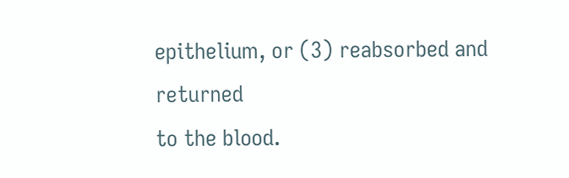epithelium, or (3) reabsorbed and returned
to the blood.